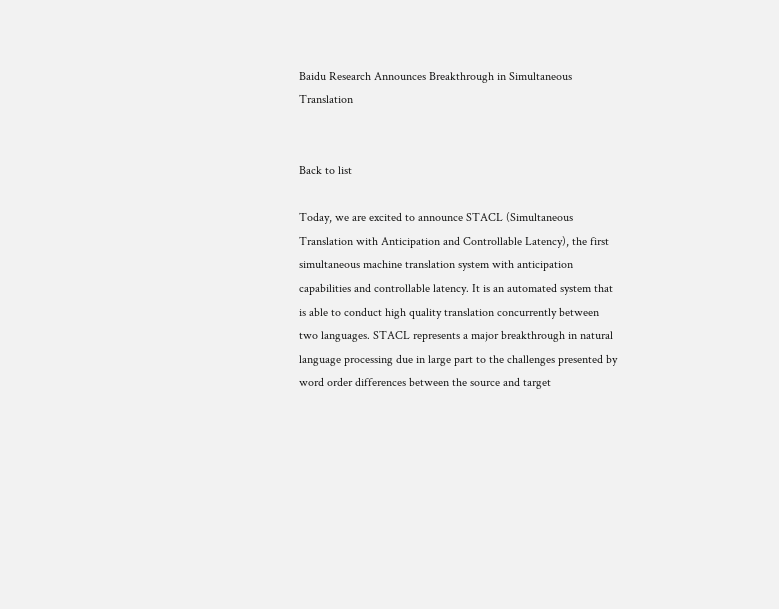Baidu Research Announces Breakthrough in Simultaneous Translation


Back to list

Today, we are excited to announce STACL (Simultaneous Translation with Anticipation and Controllable Latency), the first simultaneous machine translation system with anticipation capabilities and controllable latency. It is an automated system that is able to conduct high quality translation concurrently between two languages. STACL represents a major breakthrough in natural language processing due in large part to the challenges presented by word order differences between the source and target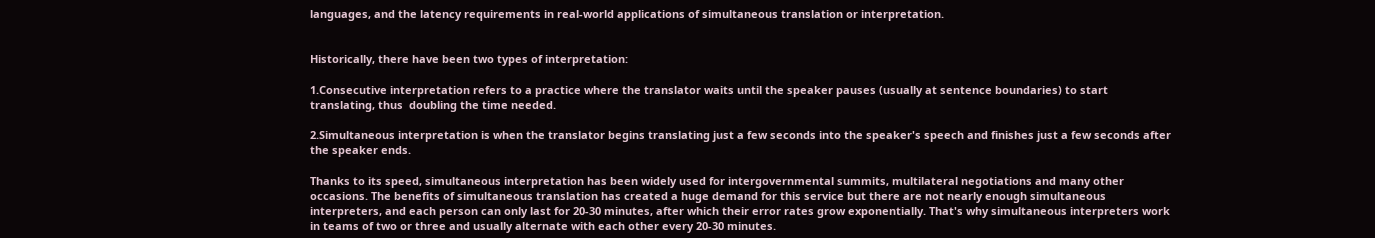languages, and the latency requirements in real-world applications of simultaneous translation or interpretation.


Historically, there have been two types of interpretation:

1.Consecutive interpretation refers to a practice where the translator waits until the speaker pauses (usually at sentence boundaries) to start translating, thus  doubling the time needed.

2.Simultaneous interpretation is when the translator begins translating just a few seconds into the speaker's speech and finishes just a few seconds after    the speaker ends.

Thanks to its speed, simultaneous interpretation has been widely used for intergovernmental summits, multilateral negotiations and many other occasions. The benefits of simultaneous translation has created a huge demand for this service but there are not nearly enough simultaneous interpreters, and each person can only last for 20-30 minutes, after which their error rates grow exponentially. That's why simultaneous interpreters work in teams of two or three and usually alternate with each other every 20-30 minutes.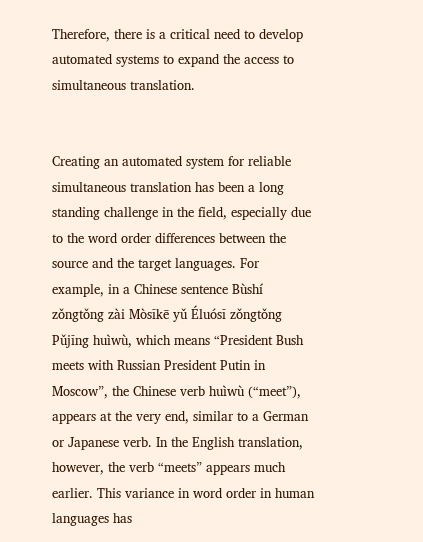Therefore, there is a critical need to develop automated systems to expand the access to simultaneous translation.


Creating an automated system for reliable simultaneous translation has been a long standing challenge in the field, especially due to the word order differences between the source and the target languages. For example, in a Chinese sentence Bùshí zǒngtǒng zài Mòsīkē yǔ Éluósī zǒngtǒng Pǔjīng huìwù, which means “President Bush meets with Russian President Putin in Moscow”, the Chinese verb huìwù (“meet”), appears at the very end, similar to a German or Japanese verb. In the English translation, however, the verb “meets” appears much earlier. This variance in word order in human languages has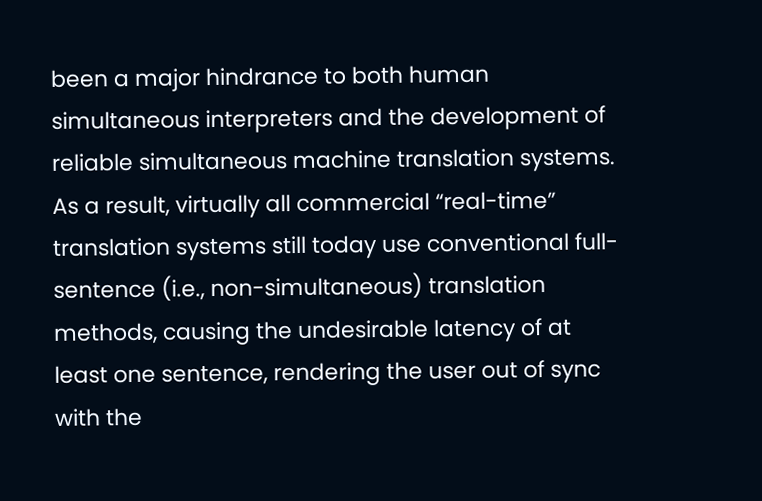been a major hindrance to both human simultaneous interpreters and the development of reliable simultaneous machine translation systems. As a result, virtually all commercial “real-time” translation systems still today use conventional full-sentence (i.e., non-simultaneous) translation methods, causing the undesirable latency of at least one sentence, rendering the user out of sync with the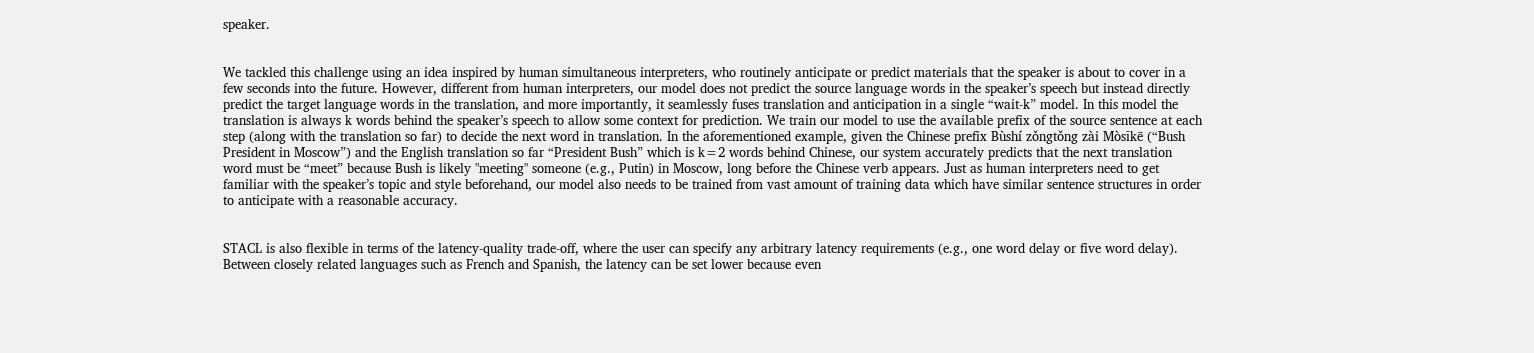speaker.


We tackled this challenge using an idea inspired by human simultaneous interpreters, who routinely anticipate or predict materials that the speaker is about to cover in a few seconds into the future. However, different from human interpreters, our model does not predict the source language words in the speaker’s speech but instead directly predict the target language words in the translation, and more importantly, it seamlessly fuses translation and anticipation in a single “wait-k” model. In this model the translation is always k words behind the speaker’s speech to allow some context for prediction. We train our model to use the available prefix of the source sentence at each step (along with the translation so far) to decide the next word in translation. In the aforementioned example, given the Chinese prefix Bùshí zǒngtǒng zài Mòsīkē (“Bush President in Moscow”) and the English translation so far “President Bush” which is k=2 words behind Chinese, our system accurately predicts that the next translation word must be “meet” because Bush is likely "meeting" someone (e.g., Putin) in Moscow, long before the Chinese verb appears. Just as human interpreters need to get familiar with the speaker’s topic and style beforehand, our model also needs to be trained from vast amount of training data which have similar sentence structures in order to anticipate with a reasonable accuracy.


STACL is also flexible in terms of the latency-quality trade-off, where the user can specify any arbitrary latency requirements (e.g., one word delay or five word delay). Between closely related languages such as French and Spanish, the latency can be set lower because even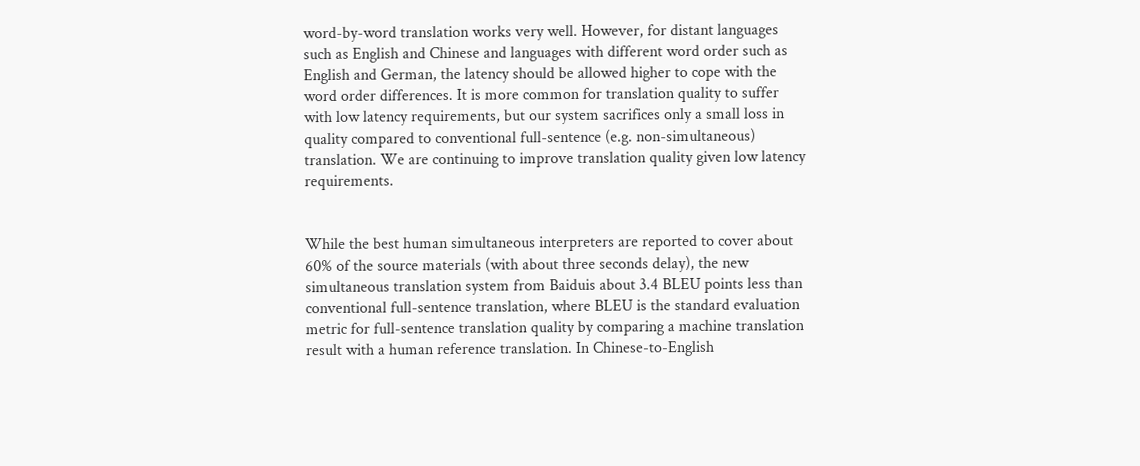word-by-word translation works very well. However, for distant languages such as English and Chinese and languages with different word order such as English and German, the latency should be allowed higher to cope with the word order differences. It is more common for translation quality to suffer with low latency requirements, but our system sacrifices only a small loss in quality compared to conventional full-sentence (e.g. non-simultaneous) translation. We are continuing to improve translation quality given low latency requirements.


While the best human simultaneous interpreters are reported to cover about 60% of the source materials (with about three seconds delay), the new simultaneous translation system from Baiduis about 3.4 BLEU points less than conventional full-sentence translation, where BLEU is the standard evaluation metric for full-sentence translation quality by comparing a machine translation result with a human reference translation. In Chinese-to-English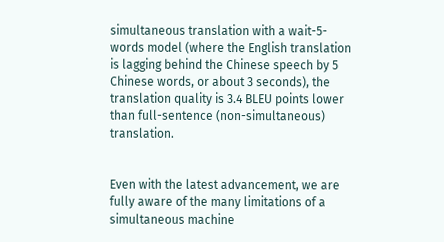simultaneous translation with a wait-5-words model (where the English translation is lagging behind the Chinese speech by 5 Chinese words, or about 3 seconds), the translation quality is 3.4 BLEU points lower than full-sentence (non-simultaneous) translation.


Even with the latest advancement, we are fully aware of the many limitations of a simultaneous machine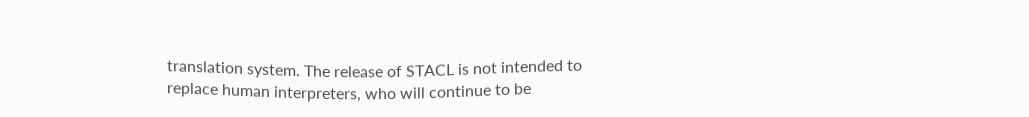translation system. The release of STACL is not intended to replace human interpreters, who will continue to be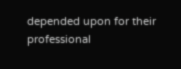depended upon for their professional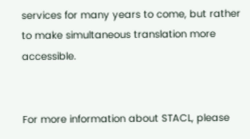services for many years to come, but rather to make simultaneous translation more accessible.


For more information about STACL, please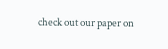check out our paper on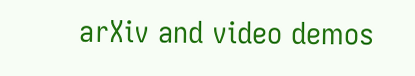arXiv and video demos